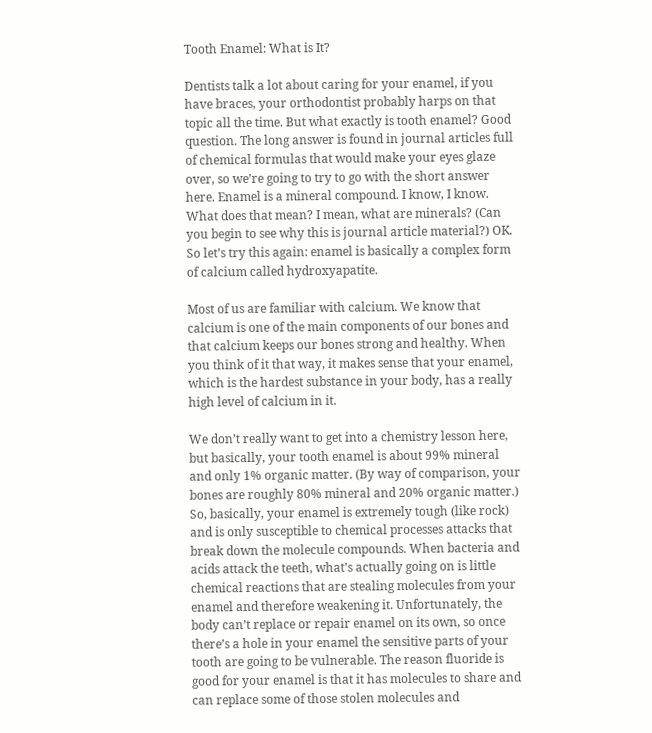Tooth Enamel: What is It?

Dentists talk a lot about caring for your enamel, if you have braces, your orthodontist probably harps on that topic all the time. But what exactly is tooth enamel? Good question. The long answer is found in journal articles full of chemical formulas that would make your eyes glaze over, so we’re going to try to go with the short answer here. Enamel is a mineral compound. I know, I know. What does that mean? I mean, what are minerals? (Can you begin to see why this is journal article material?) OK. So let’s try this again: enamel is basically a complex form of calcium called hydroxyapatite.

Most of us are familiar with calcium. We know that calcium is one of the main components of our bones and that calcium keeps our bones strong and healthy. When you think of it that way, it makes sense that your enamel, which is the hardest substance in your body, has a really high level of calcium in it.

We don’t really want to get into a chemistry lesson here, but basically, your tooth enamel is about 99% mineral and only 1% organic matter. (By way of comparison, your bones are roughly 80% mineral and 20% organic matter.) So, basically, your enamel is extremely tough (like rock) and is only susceptible to chemical processes attacks that break down the molecule compounds. When bacteria and acids attack the teeth, what’s actually going on is little chemical reactions that are stealing molecules from your enamel and therefore weakening it. Unfortunately, the body can’t replace or repair enamel on its own, so once there’s a hole in your enamel the sensitive parts of your tooth are going to be vulnerable. The reason fluoride is good for your enamel is that it has molecules to share and can replace some of those stolen molecules and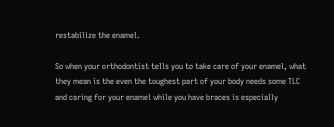restabilize the enamel.

So when your orthodontist tells you to take care of your enamel, what they mean is the even the toughest part of your body needs some TLC and caring for your enamel while you have braces is especially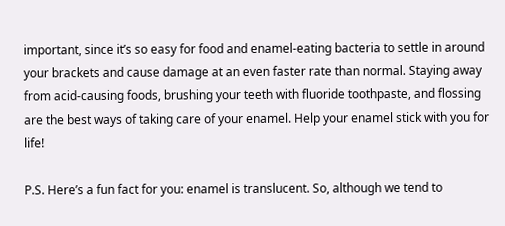important, since it’s so easy for food and enamel-eating bacteria to settle in around your brackets and cause damage at an even faster rate than normal. Staying away from acid-causing foods, brushing your teeth with fluoride toothpaste, and flossing are the best ways of taking care of your enamel. Help your enamel stick with you for life!

P.S. Here’s a fun fact for you: enamel is translucent. So, although we tend to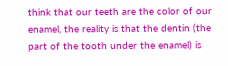think that our teeth are the color of our enamel, the reality is that the dentin (the part of the tooth under the enamel) is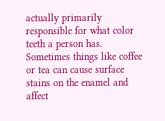actually primarily responsible for what color teeth a person has. Sometimes things like coffee or tea can cause surface stains on the enamel and affect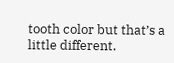tooth color but that’s a little different.